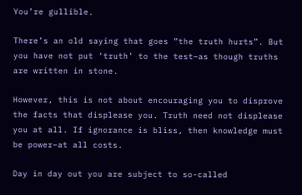You’re gullible.

There’s an old saying that goes ”the truth hurts”. But you have not put ‘truth’ to the test–as though truths are written in stone.

However, this is not about encouraging you to disprove the facts that displease you. Truth need not displease you at all. If ignorance is bliss, then knowledge must be power–at all costs.

Day in day out you are subject to so-called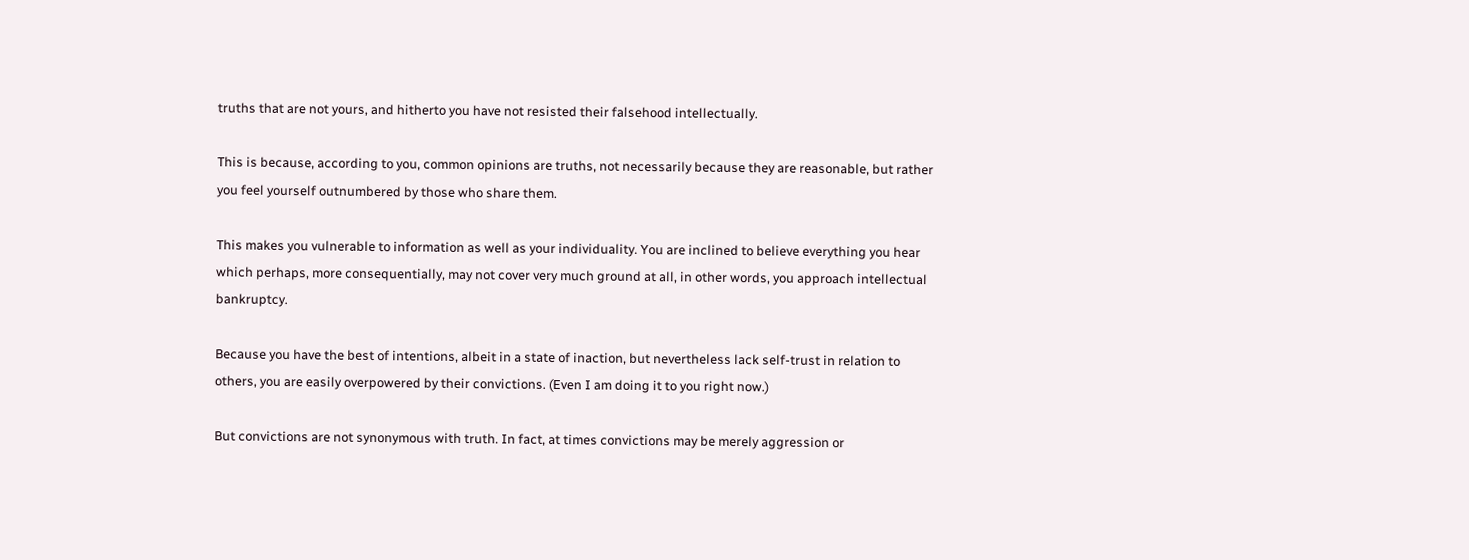truths that are not yours, and hitherto you have not resisted their falsehood intellectually.

This is because, according to you, common opinions are truths, not necessarily because they are reasonable, but rather you feel yourself outnumbered by those who share them.

This makes you vulnerable to information as well as your individuality. You are inclined to believe everything you hear which perhaps, more consequentially, may not cover very much ground at all, in other words, you approach intellectual bankruptcy.

Because you have the best of intentions, albeit in a state of inaction, but nevertheless lack self-trust in relation to others, you are easily overpowered by their convictions. (Even I am doing it to you right now.)

But convictions are not synonymous with truth. In fact, at times convictions may be merely aggression or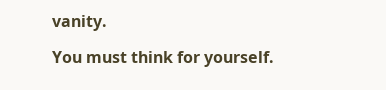vanity.

You must think for yourself.